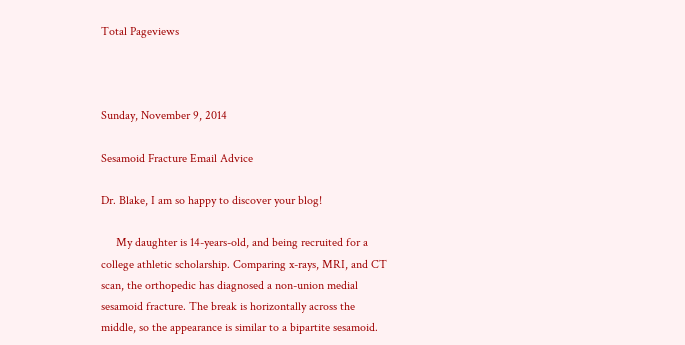Total Pageviews



Sunday, November 9, 2014

Sesamoid Fracture Email Advice

Dr. Blake, I am so happy to discover your blog!

     My daughter is 14-years-old, and being recruited for a college athletic scholarship. Comparing x-rays, MRI, and CT scan, the orthopedic has diagnosed a non-union medial sesamoid fracture. The break is horizontally across the middle, so the appearance is similar to a bipartite sesamoid.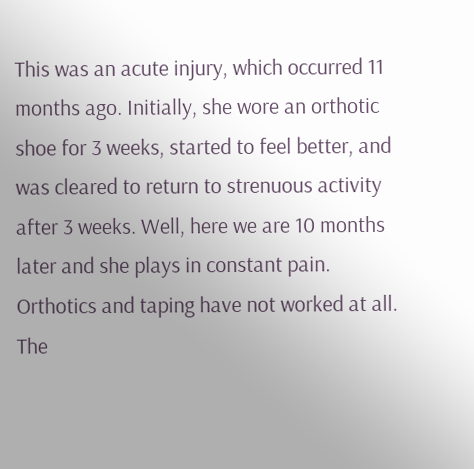This was an acute injury, which occurred 11 months ago. Initially, she wore an orthotic shoe for 3 weeks, started to feel better, and was cleared to return to strenuous activity after 3 weeks. Well, here we are 10 months later and she plays in constant pain. Orthotics and taping have not worked at all. The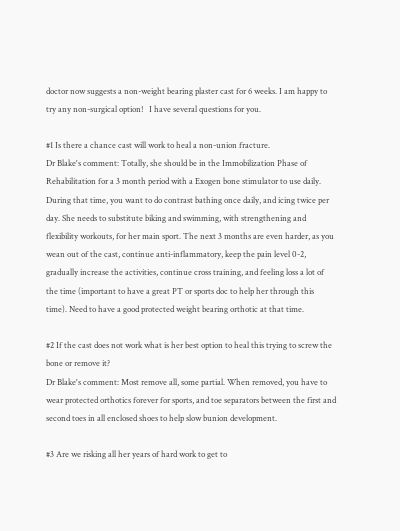doctor now suggests a non-weight bearing plaster cast for 6 weeks. I am happy to try any non-surgical option!   I have several questions for you.

#1 Is there a chance cast will work to heal a non-union fracture.
Dr Blake's comment: Totally, she should be in the Immobilization Phase of Rehabilitation for a 3 month period with a Exogen bone stimulator to use daily. During that time, you want to do contrast bathing once daily, and icing twice per day. She needs to substitute biking and swimming, with strengthening and flexibility workouts, for her main sport. The next 3 months are even harder, as you wean out of the cast, continue anti-inflammatory, keep the pain level 0-2, gradually increase the activities, continue cross training, and feeling loss a lot of the time (important to have a great PT or sports doc to help her through this time). Need to have a good protected weight bearing orthotic at that time.

#2 If the cast does not work what is her best option to heal this trying to screw the bone or remove it?
Dr Blake's comment: Most remove all, some partial. When removed, you have to wear protected orthotics forever for sports, and toe separators between the first and second toes in all enclosed shoes to help slow bunion development.

#3 Are we risking all her years of hard work to get to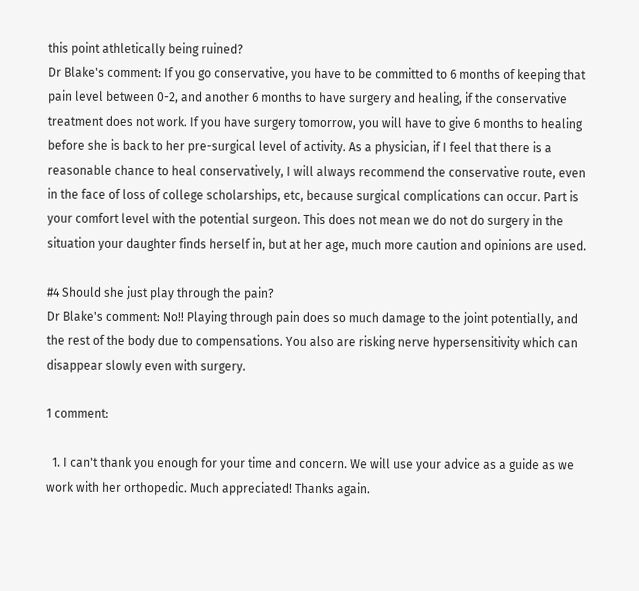this point athletically being ruined?
Dr Blake's comment: If you go conservative, you have to be committed to 6 months of keeping that pain level between 0-2, and another 6 months to have surgery and healing, if the conservative treatment does not work. If you have surgery tomorrow, you will have to give 6 months to healing before she is back to her pre-surgical level of activity. As a physician, if I feel that there is a reasonable chance to heal conservatively, I will always recommend the conservative route, even in the face of loss of college scholarships, etc, because surgical complications can occur. Part is your comfort level with the potential surgeon. This does not mean we do not do surgery in the situation your daughter finds herself in, but at her age, much more caution and opinions are used.

#4 Should she just play through the pain?
Dr Blake's comment: No!! Playing through pain does so much damage to the joint potentially, and the rest of the body due to compensations. You also are risking nerve hypersensitivity which can disappear slowly even with surgery.

1 comment:

  1. I can't thank you enough for your time and concern. We will use your advice as a guide as we work with her orthopedic. Much appreciated! Thanks again.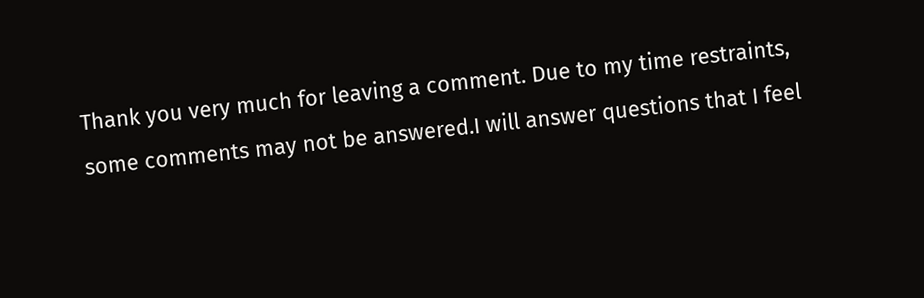Thank you very much for leaving a comment. Due to my time restraints, some comments may not be answered.I will answer questions that I feel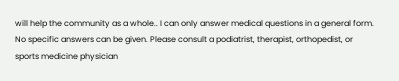will help the community as a whole.. I can only answer medical questions in a general form. No specific answers can be given. Please consult a podiatrist, therapist, orthopedist, or sports medicine physician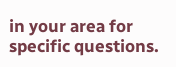in your area for specific questions.